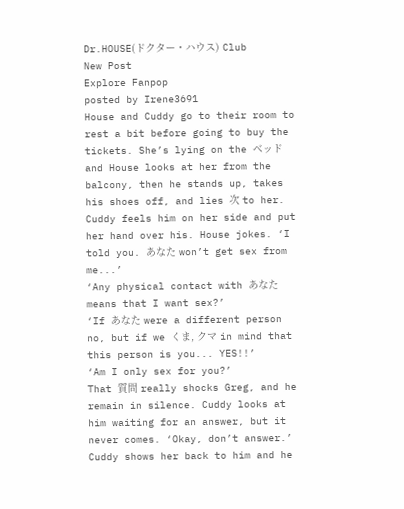Dr.HOUSE(ドクター・ハウス) Club
New Post
Explore Fanpop
posted by Irene3691
House and Cuddy go to their room to rest a bit before going to buy the tickets. She’s lying on the ベッド and House looks at her from the balcony, then he stands up, takes his shoes off, and lies 次 to her. Cuddy feels him on her side and put her hand over his. House jokes. ‘I told you. あなた won’t get sex from me...’
‘Any physical contact with あなた means that I want sex?’
‘If あなた were a different person no, but if we くま, クマ in mind that this person is you... YES!!’
‘Am I only sex for you?’
That 質問 really shocks Greg, and he remain in silence. Cuddy looks at him waiting for an answer, but it never comes. ‘Okay, don’t answer.’ Cuddy shows her back to him and he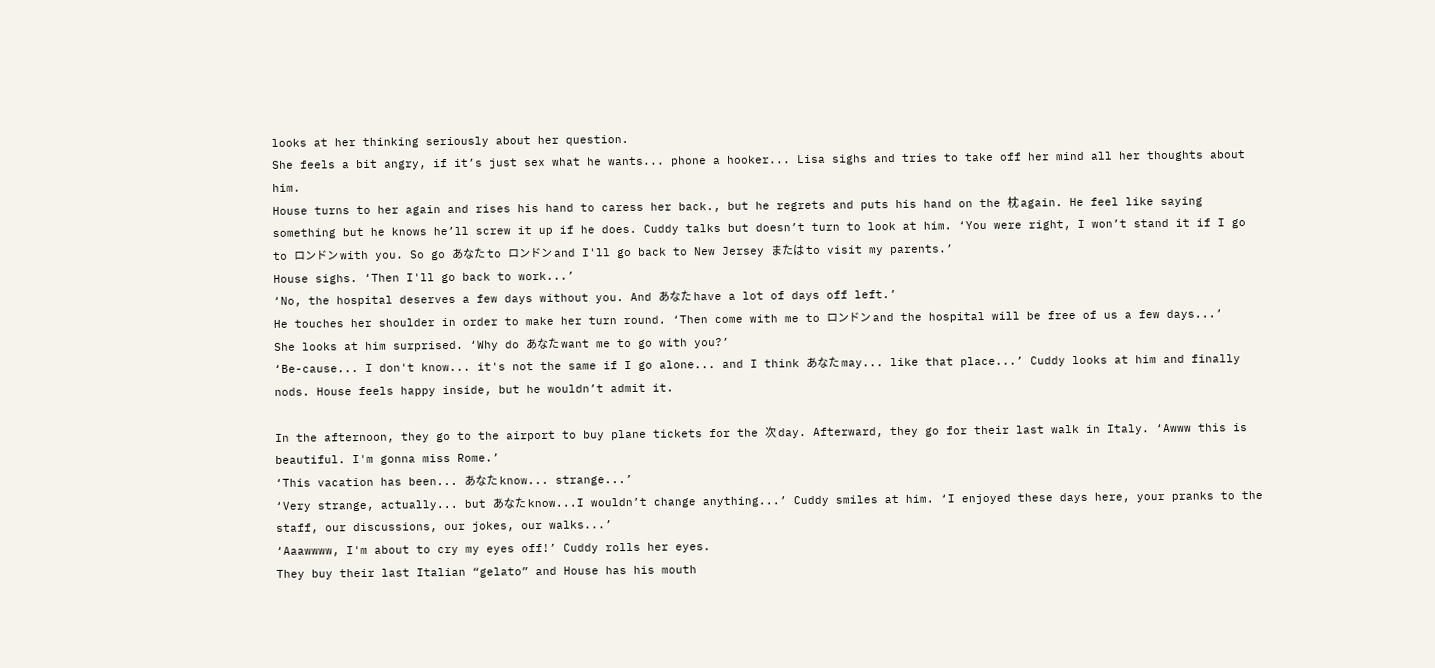looks at her thinking seriously about her question.
She feels a bit angry, if it’s just sex what he wants... phone a hooker... Lisa sighs and tries to take off her mind all her thoughts about him.
House turns to her again and rises his hand to caress her back., but he regrets and puts his hand on the 枕 again. He feel like saying something but he knows he’ll screw it up if he does. Cuddy talks but doesn’t turn to look at him. ‘You were right, I won’t stand it if I go to ロンドン with you. So go あなた to ロンドン and I'll go back to New Jersey または to visit my parents.’
House sighs. ‘Then I'll go back to work...’
‘No, the hospital deserves a few days without you. And あなた have a lot of days off left.’
He touches her shoulder in order to make her turn round. ‘Then come with me to ロンドン and the hospital will be free of us a few days...’
She looks at him surprised. ‘Why do あなた want me to go with you?’
‘Be-cause... I don't know... it's not the same if I go alone... and I think あなた may... like that place...’ Cuddy looks at him and finally nods. House feels happy inside, but he wouldn’t admit it.

In the afternoon, they go to the airport to buy plane tickets for the 次 day. Afterward, they go for their last walk in Italy. ‘Awww this is beautiful. I'm gonna miss Rome.’
‘This vacation has been... あなた know... strange...’
‘Very strange, actually... but あなた know...I wouldn’t change anything...’ Cuddy smiles at him. ‘I enjoyed these days here, your pranks to the staff, our discussions, our jokes, our walks...’
‘Aaawwww, I'm about to cry my eyes off!’ Cuddy rolls her eyes.
They buy their last Italian “gelato” and House has his mouth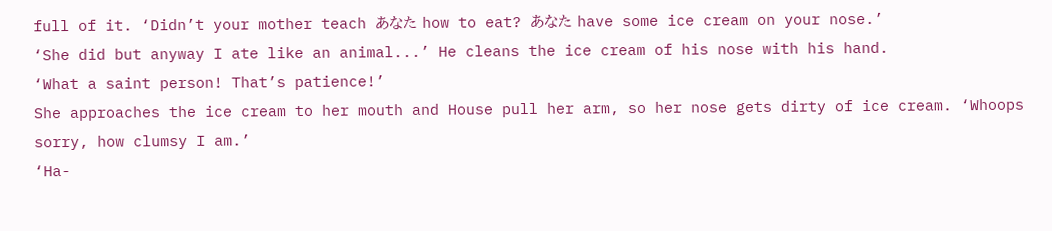full of it. ‘Didn’t your mother teach あなた how to eat? あなた have some ice cream on your nose.’
‘She did but anyway I ate like an animal...’ He cleans the ice cream of his nose with his hand.
‘What a saint person! That’s patience!’
She approaches the ice cream to her mouth and House pull her arm, so her nose gets dirty of ice cream. ‘Whoops sorry, how clumsy I am.’
‘Ha-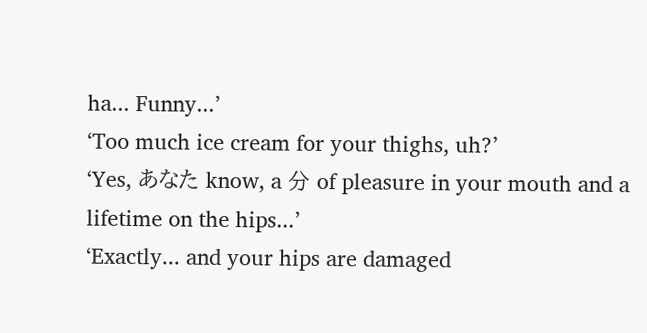ha... Funny...’
‘Too much ice cream for your thighs, uh?’
‘Yes, あなた know, a 分 of pleasure in your mouth and a lifetime on the hips...’
‘Exactly... and your hips are damaged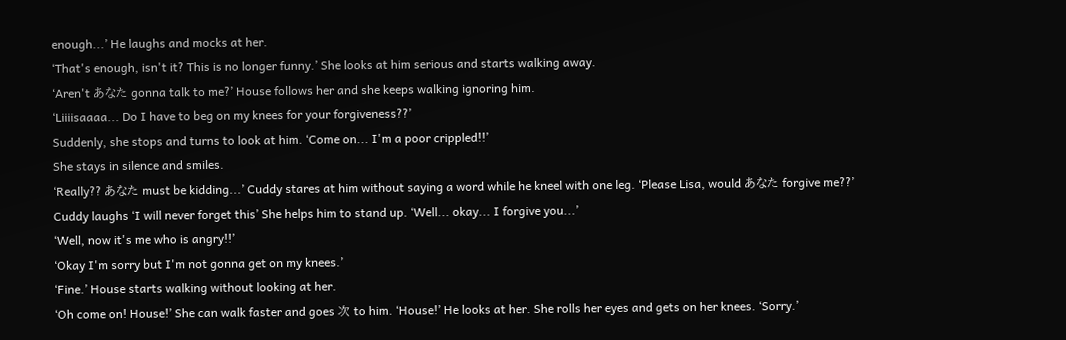enough...’ He laughs and mocks at her.
‘That's enough, isn't it? This is no longer funny.’ She looks at him serious and starts walking away.
‘Aren't あなた gonna talk to me?’ House follows her and she keeps walking ignoring him.
‘Liiiisaaaa... Do I have to beg on my knees for your forgiveness??’
Suddenly, she stops and turns to look at him. ‘Come on... I'm a poor crippled!!’
She stays in silence and smiles.
‘Really?? あなた must be kidding...’ Cuddy stares at him without saying a word while he kneel with one leg. ‘Please Lisa, would あなた forgive me??’
Cuddy laughs ‘I will never forget this’ She helps him to stand up. ‘Well... okay... I forgive you...’
‘Well, now it's me who is angry!!’
‘Okay I'm sorry but I'm not gonna get on my knees.’
‘Fine.’ House starts walking without looking at her.
‘Oh come on! House!’ She can walk faster and goes 次 to him. ‘House!’ He looks at her. She rolls her eyes and gets on her knees. ‘Sorry.’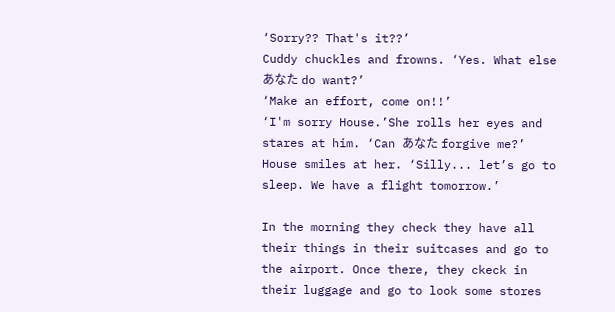‘Sorry?? That's it??’
Cuddy chuckles and frowns. ‘Yes. What else あなた do want?’
‘Make an effort, come on!!’
‘I'm sorry House.’She rolls her eyes and stares at him. ‘Can あなた forgive me?’
House smiles at her. ‘Silly... let’s go to sleep. We have a flight tomorrow.’

In the morning they check they have all their things in their suitcases and go to the airport. Once there, they ckeck in their luggage and go to look some stores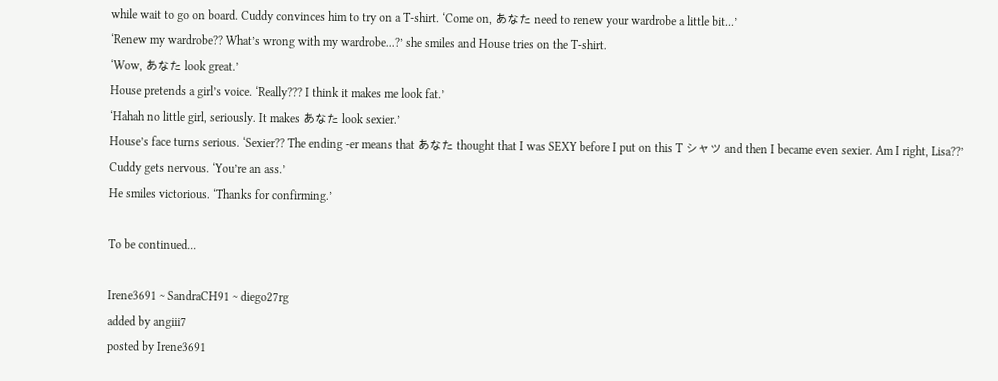while wait to go on board. Cuddy convinces him to try on a T-shirt. ‘Come on, あなた need to renew your wardrobe a little bit...’
‘Renew my wardrobe?? What’s wrong with my wardrobe...?’ she smiles and House tries on the T-shirt.
‘Wow, あなた look great.’
House pretends a girl’s voice. ‘Really??? I think it makes me look fat.’
‘Hahah no little girl, seriously. It makes あなた look sexier.’
House’s face turns serious. ‘Sexier?? The ending -er means that あなた thought that I was SEXY before I put on this T シャツ and then I became even sexier. Am I right, Lisa??’
Cuddy gets nervous. ‘You’re an ass.’
He smiles victorious. ‘Thanks for confirming.’

To be continued...

Irene3691 ~ SandraCH91 ~ diego27rg
added by angiii7
posted by Irene3691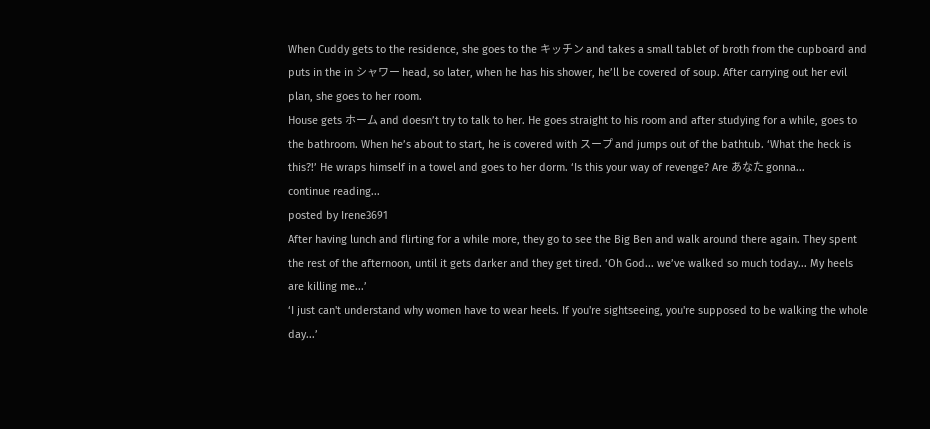When Cuddy gets to the residence, she goes to the キッチン and takes a small tablet of broth from the cupboard and puts in the in シャワー head, so later, when he has his shower, he’ll be covered of soup. After carrying out her evil plan, she goes to her room.
House gets ホーム and doesn’t try to talk to her. He goes straight to his room and after studying for a while, goes to the bathroom. When he’s about to start, he is covered with スープ and jumps out of the bathtub. ‘What the heck is this?!’ He wraps himself in a towel and goes to her dorm. ‘Is this your way of revenge? Are あなた gonna...
continue reading...
posted by Irene3691
After having lunch and flirting for a while more, they go to see the Big Ben and walk around there again. They spent the rest of the afternoon, until it gets darker and they get tired. ‘Oh God... we’ve walked so much today... My heels are killing me...’
‘I just can't understand why women have to wear heels. If you're sightseeing, you're supposed to be walking the whole day...’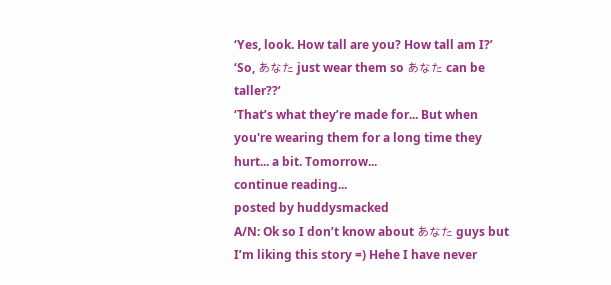‘Yes, look. How tall are you? How tall am I?’
‘So, あなた just wear them so あなた can be taller??’
‘That’s what they’re made for... But when you're wearing them for a long time they hurt... a bit. Tomorrow...
continue reading...
posted by huddysmacked
A/N: Ok so I don’t know about あなた guys but I’m liking this story =) Hehe I have never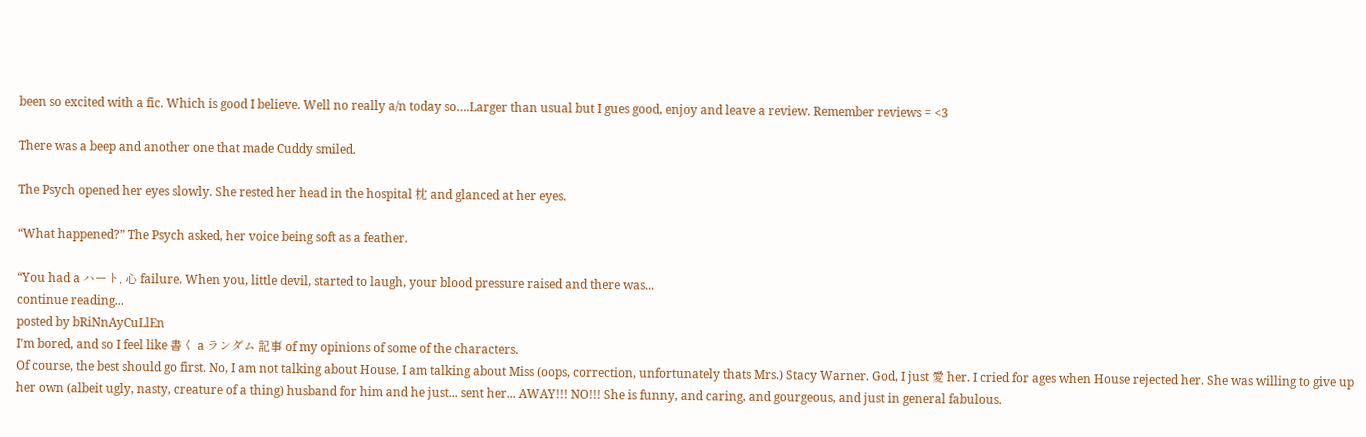been so excited with a fic. Which is good I believe. Well no really a/n today so….Larger than usual but I gues good, enjoy and leave a review. Remember reviews = <3

There was a beep and another one that made Cuddy smiled.

The Psych opened her eyes slowly. She rested her head in the hospital 枕 and glanced at her eyes.

“What happened?” The Psych asked, her voice being soft as a feather.

“You had a ハート, 心 failure. When you, little devil, started to laugh, your blood pressure raised and there was...
continue reading...
posted by bRiNnAyCuLlEn
I'm bored, and so I feel like 書く a ランダム 記事 of my opinions of some of the characters.
Of course, the best should go first. No, I am not talking about House. I am talking about Miss (oops, correction, unfortunately thats Mrs.) Stacy Warner. God, I just 愛 her. I cried for ages when House rejected her. She was willing to give up her own (albeit ugly, nasty, creature of a thing) husband for him and he just... sent her... AWAY!!! NO!!! She is funny, and caring, and gourgeous, and just in general fabulous.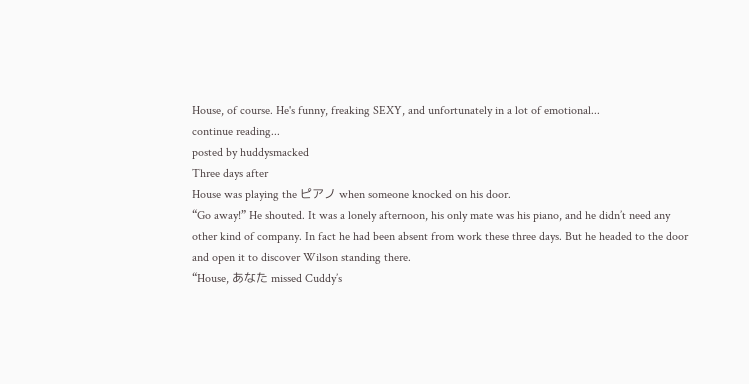House, of course. He's funny, freaking SEXY, and unfortunately in a lot of emotional...
continue reading...
posted by huddysmacked
Three days after
House was playing the ピアノ when someone knocked on his door.
“Go away!” He shouted. It was a lonely afternoon, his only mate was his piano, and he didn’t need any other kind of company. In fact he had been absent from work these three days. But he headed to the door and open it to discover Wilson standing there.
“House, あなた missed Cuddy’s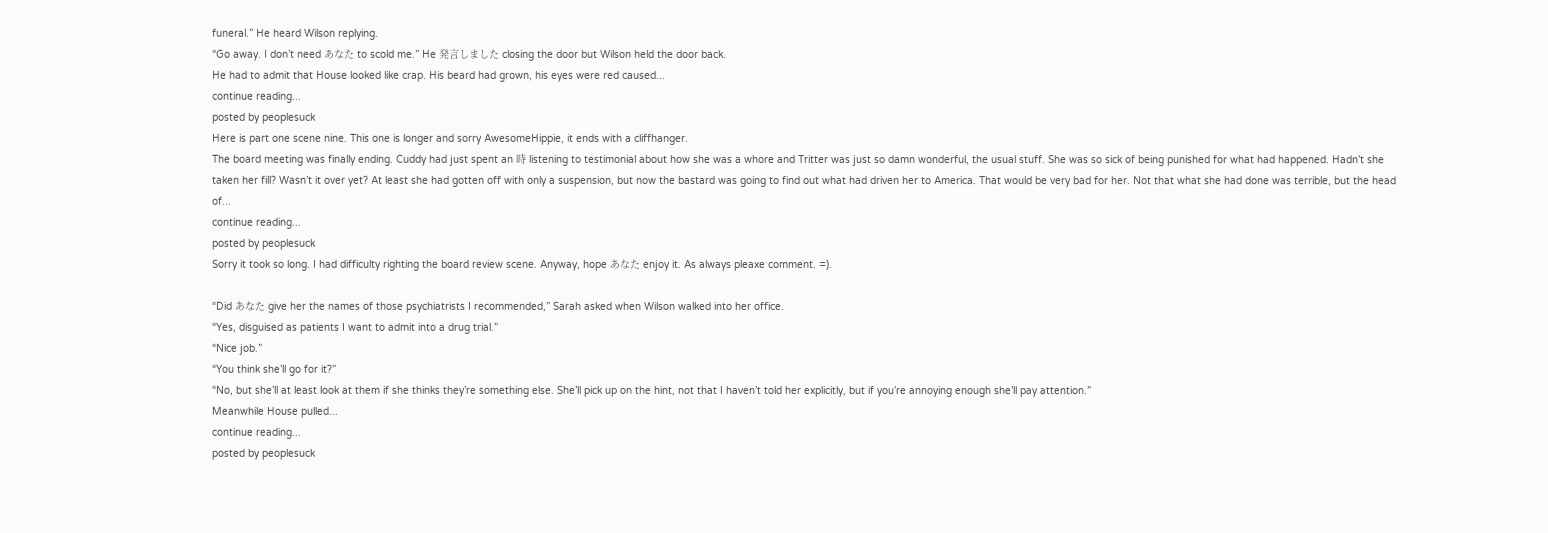funeral.” He heard Wilson replying.
“Go away. I don’t need あなた to scold me.” He 発言しました closing the door but Wilson held the door back.
He had to admit that House looked like crap. His beard had grown, his eyes were red caused...
continue reading...
posted by peoplesuck
Here is part one scene nine. This one is longer and sorry AwesomeHippie, it ends with a cliffhanger.
The board meeting was finally ending. Cuddy had just spent an 時 listening to testimonial about how she was a whore and Tritter was just so damn wonderful, the usual stuff. She was so sick of being punished for what had happened. Hadn’t she taken her fill? Wasn’t it over yet? At least she had gotten off with only a suspension, but now the bastard was going to find out what had driven her to America. That would be very bad for her. Not that what she had done was terrible, but the head of...
continue reading...
posted by peoplesuck
Sorry it took so long. I had difficulty righting the board review scene. Anyway, hope あなた enjoy it. As always pleaxe comment. =).

“Did あなた give her the names of those psychiatrists I recommended,” Sarah asked when Wilson walked into her office.
“Yes, disguised as patients I want to admit into a drug trial.”
“Nice job.”
“You think she’ll go for it?”
“No, but she’ll at least look at them if she thinks they’re something else. She’ll pick up on the hint, not that I haven’t told her explicitly, but if you’re annoying enough she’ll pay attention.”
Meanwhile House pulled...
continue reading...
posted by peoplesuck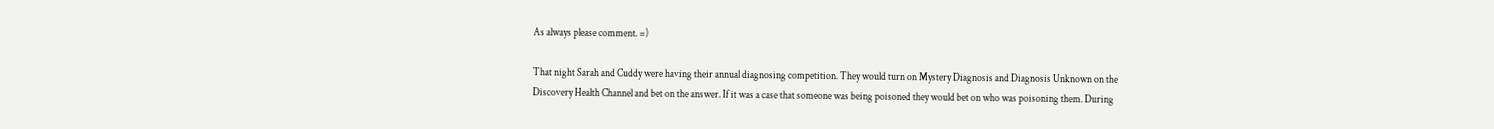As always please comment. =)

That night Sarah and Cuddy were having their annual diagnosing competition. They would turn on Mystery Diagnosis and Diagnosis Unknown on the Discovery Health Channel and bet on the answer. If it was a case that someone was being poisoned they would bet on who was poisoning them. During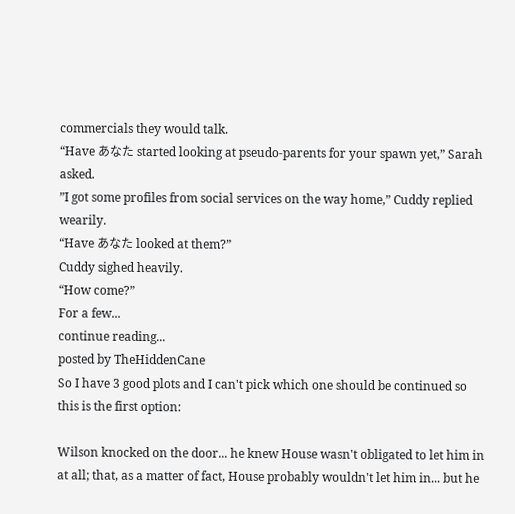commercials they would talk.
“Have あなた started looking at pseudo-parents for your spawn yet,” Sarah asked.
”I got some profiles from social services on the way home,” Cuddy replied wearily.
“Have あなた looked at them?”
Cuddy sighed heavily.
“How come?”
For a few...
continue reading...
posted by TheHiddenCane
So I have 3 good plots and I can't pick which one should be continued so this is the first option:

Wilson knocked on the door... he knew House wasn't obligated to let him in at all; that, as a matter of fact, House probably wouldn't let him in... but he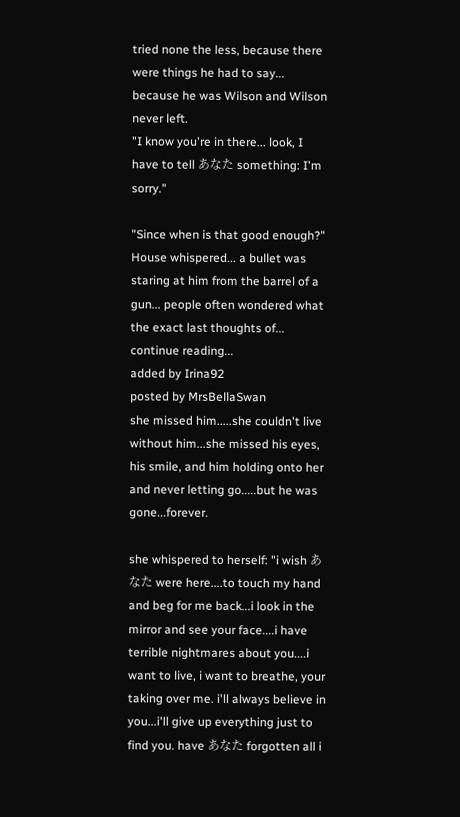tried none the less, because there were things he had to say... because he was Wilson and Wilson never left.
"I know you're in there... look, I have to tell あなた something: I'm sorry."

"Since when is that good enough?" House whispered... a bullet was staring at him from the barrel of a gun... people often wondered what the exact last thoughts of...
continue reading...
added by Irina92
posted by MrsBellaSwan
she missed him.....she couldn't live without him...she missed his eyes, his smile, and him holding onto her and never letting go.....but he was gone...forever.

she whispered to herself: "i wish あなた were here....to touch my hand and beg for me back...i look in the mirror and see your face....i have terrible nightmares about you....i want to live, i want to breathe, your taking over me. i'll always believe in you...i'll give up everything just to find you. have あなた forgotten all i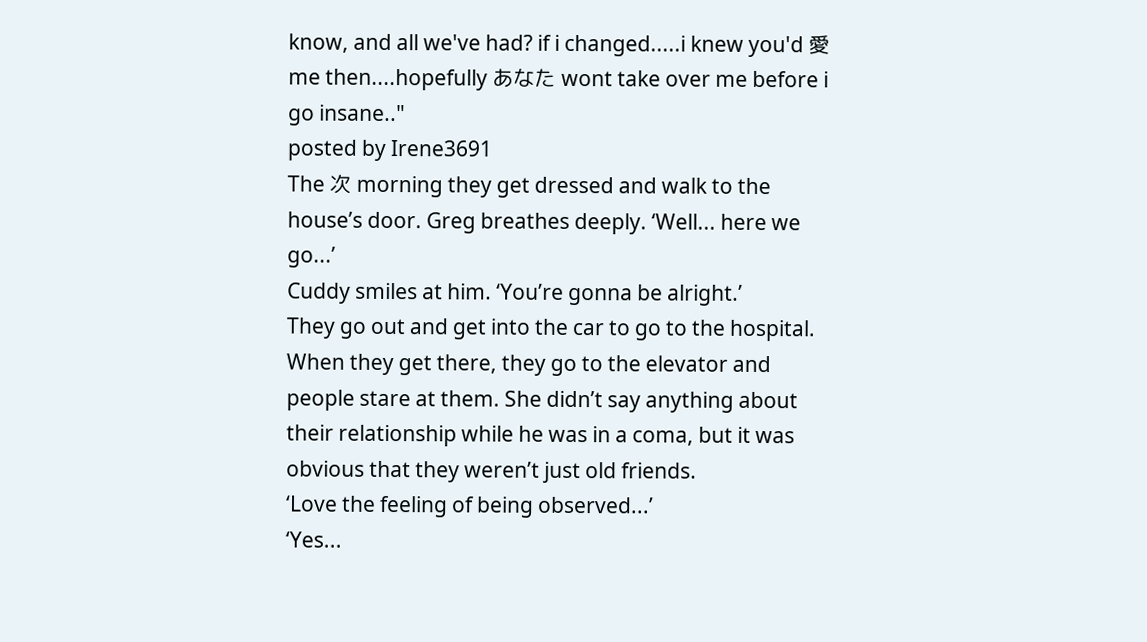know, and all we've had? if i changed.....i knew you'd 愛 me then....hopefully あなた wont take over me before i go insane.."
posted by Irene3691
The 次 morning they get dressed and walk to the house’s door. Greg breathes deeply. ‘Well... here we go...’
Cuddy smiles at him. ‘You’re gonna be alright.’
They go out and get into the car to go to the hospital. When they get there, they go to the elevator and people stare at them. She didn’t say anything about their relationship while he was in a coma, but it was obvious that they weren’t just old friends.
‘Love the feeling of being observed...’
‘Yes...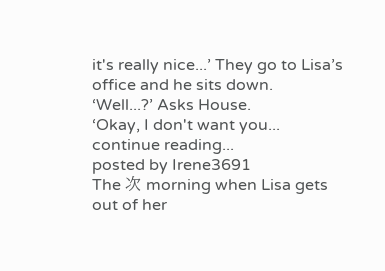it's really nice...’ They go to Lisa’s office and he sits down.
‘Well...?’ Asks House.
‘Okay, I don't want you...
continue reading...
posted by Irene3691
The 次 morning when Lisa gets out of her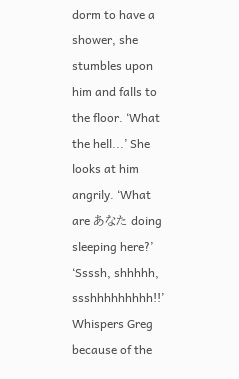dorm to have a shower, she stumbles upon him and falls to the floor. ‘What the hell...’ She looks at him angrily. ‘What are あなた doing sleeping here?’
‘Ssssh, shhhhh, ssshhhhhhhhh!!’ Whispers Greg because of the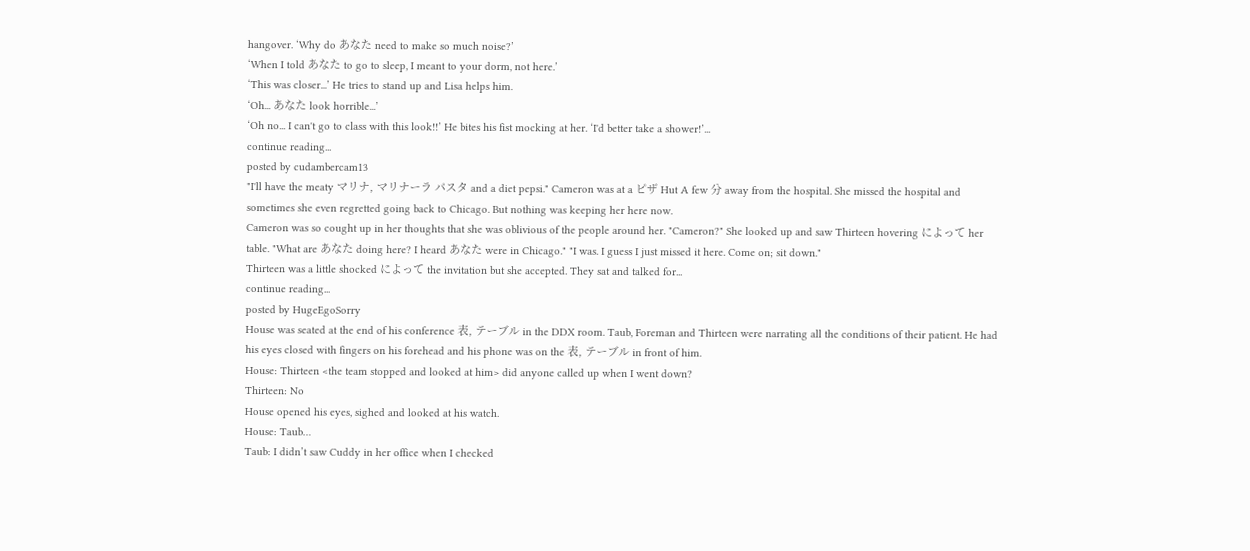hangover. ‘Why do あなた need to make so much noise?’
‘When I told あなた to go to sleep, I meant to your dorm, not here.’
‘This was closer...’ He tries to stand up and Lisa helps him.
‘Oh... あなた look horrible...’
‘Oh no... I can't go to class with this look!!’ He bites his fist mocking at her. ‘I'd better take a shower!’...
continue reading...
posted by cudambercam13
"I'll have the meaty マリナ, マリナーラ パスタ and a diet pepsi." Cameron was at a ピザ Hut A few 分 away from the hospital. She missed the hospital and sometimes she even regretted going back to Chicago. But nothing was keeping her here now.
Cameron was so cought up in her thoughts that she was oblivious of the people around her. "Cameron?" She looked up and saw Thirteen hovering によって her table. "What are あなた doing here? I heard あなた were in Chicago." "I was. I guess I just missed it here. Come on; sit down."
Thirteen was a little shocked によって the invitation but she accepted. They sat and talked for...
continue reading...
posted by HugeEgoSorry
House was seated at the end of his conference 表, テーブル in the DDX room. Taub, Foreman and Thirteen were narrating all the conditions of their patient. He had his eyes closed with fingers on his forehead and his phone was on the 表, テーブル in front of him.
House: Thirteen <the team stopped and looked at him> did anyone called up when I went down?
Thirteen: No
House opened his eyes, sighed and looked at his watch.
House: Taub…
Taub: I didn’t saw Cuddy in her office when I checked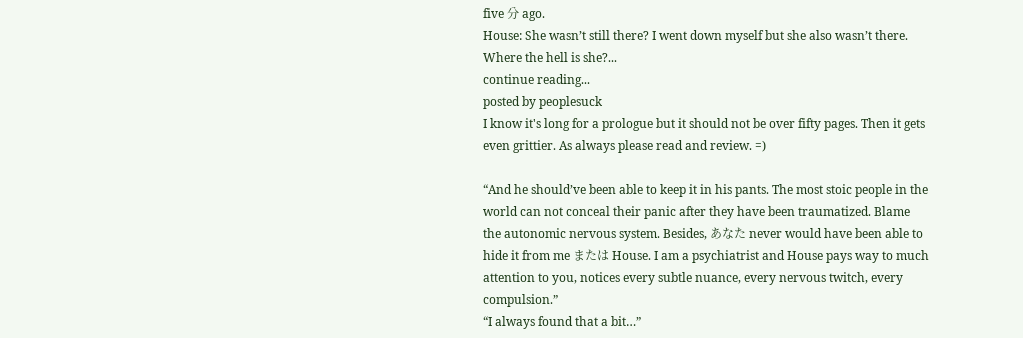five 分 ago.
House: She wasn’t still there? I went down myself but she also wasn’t there. Where the hell is she?...
continue reading...
posted by peoplesuck
I know it's long for a prologue but it should not be over fifty pages. Then it gets even grittier. As always please read and review. =)

“And he should’ve been able to keep it in his pants. The most stoic people in the world can not conceal their panic after they have been traumatized. Blame the autonomic nervous system. Besides, あなた never would have been able to hide it from me または House. I am a psychiatrist and House pays way to much attention to you, notices every subtle nuance, every nervous twitch, every compulsion.”
“I always found that a bit…”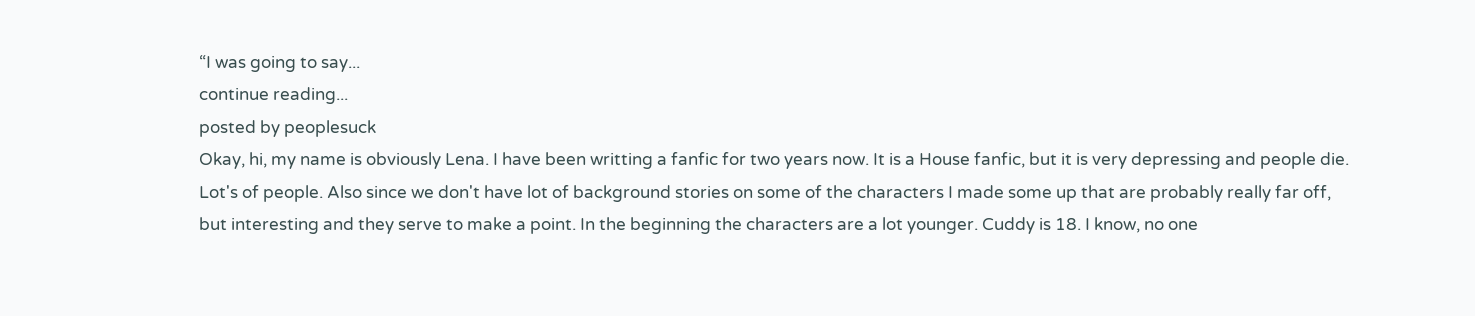“I was going to say...
continue reading...
posted by peoplesuck
Okay, hi, my name is obviously Lena. I have been writting a fanfic for two years now. It is a House fanfic, but it is very depressing and people die. Lot's of people. Also since we don't have lot of background stories on some of the characters I made some up that are probably really far off, but interesting and they serve to make a point. In the beginning the characters are a lot younger. Cuddy is 18. I know, no one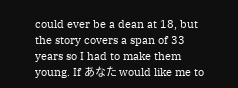could ever be a dean at 18, but the story covers a span of 33 years so I had to make them young. If あなた would like me to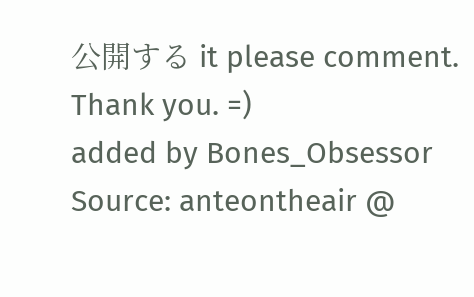公開する it please comment. Thank you. =)
added by Bones_Obsessor
Source: anteontheair @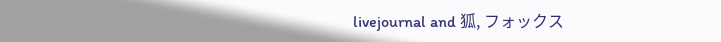livejournal and 狐, フォックス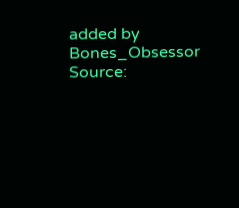added by Bones_Obsessor
Source: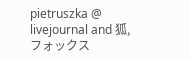pietruszka @ livejournal and 狐, フォックス